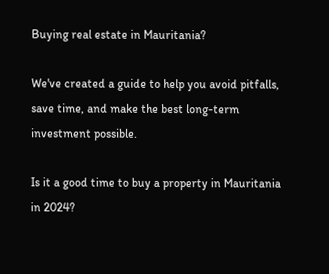Buying real estate in Mauritania?

We've created a guide to help you avoid pitfalls, save time, and make the best long-term investment possible.

Is it a good time to buy a property in Mauritania in 2024?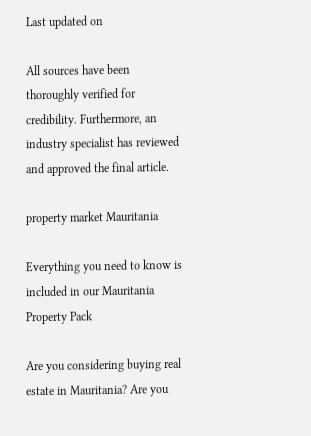Last updated on

All sources have been thoroughly verified for credibility. Furthermore, an industry specialist has reviewed and approved the final article.

property market Mauritania

Everything you need to know is included in our Mauritania Property Pack

Are you considering buying real estate in Mauritania? Are you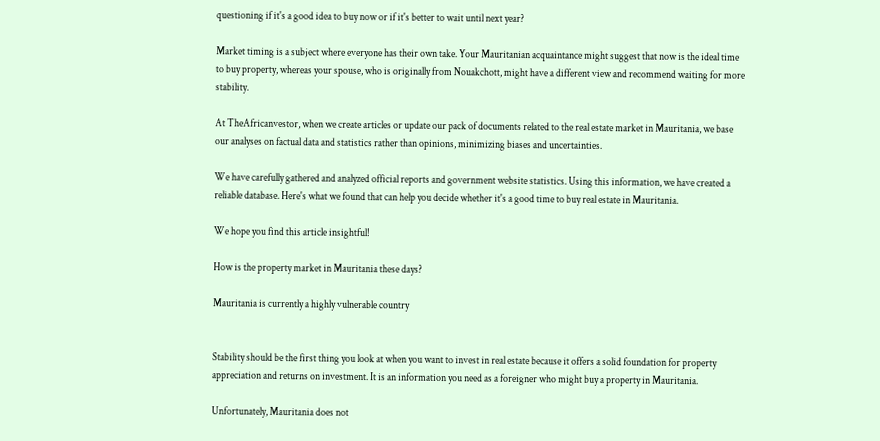questioning if it's a good idea to buy now or if it's better to wait until next year?

Market timing is a subject where everyone has their own take. Your Mauritanian acquaintance might suggest that now is the ideal time to buy property, whereas your spouse, who is originally from Nouakchott, might have a different view and recommend waiting for more stability.

At TheAfricanvestor, when we create articles or update our pack of documents related to the real estate market in Mauritania, we base our analyses on factual data and statistics rather than opinions, minimizing biases and uncertainties.

We have carefully gathered and analyzed official reports and government website statistics. Using this information, we have created a reliable database. Here's what we found that can help you decide whether it's a good time to buy real estate in Mauritania.

We hope you find this article insightful!

How is the property market in Mauritania these days?

Mauritania is currently a highly vulnerable country


Stability should be the first thing you look at when you want to invest in real estate because it offers a solid foundation for property appreciation and returns on investment. It is an information you need as a foreigner who might buy a property in Mauritania.

Unfortunately, Mauritania does not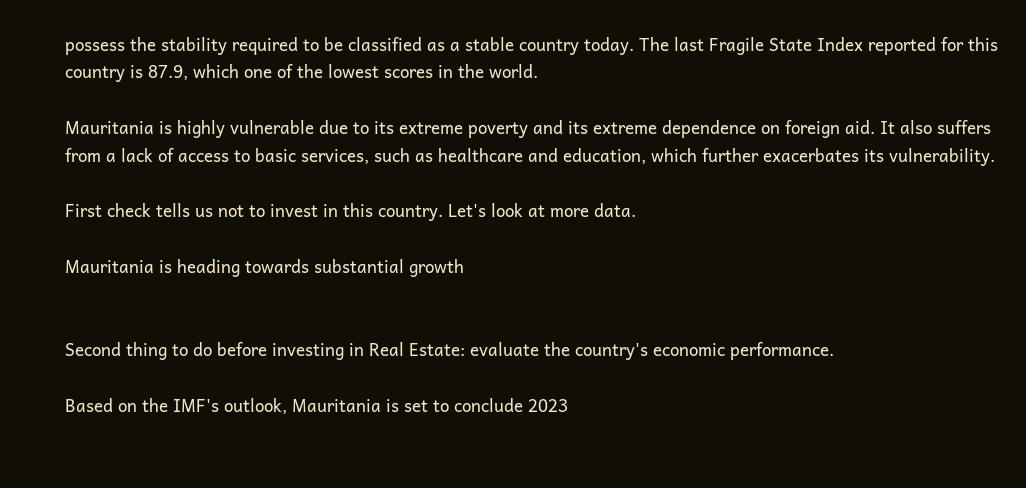possess the stability required to be classified as a stable country today. The last Fragile State Index reported for this country is 87.9, which one of the lowest scores in the world.

Mauritania is highly vulnerable due to its extreme poverty and its extreme dependence on foreign aid. It also suffers from a lack of access to basic services, such as healthcare and education, which further exacerbates its vulnerability.

First check tells us not to invest in this country. Let's look at more data.

Mauritania is heading towards substantial growth


Second thing to do before investing in Real Estate: evaluate the country's economic performance.

Based on the IMF's outlook, Mauritania is set to conclude 2023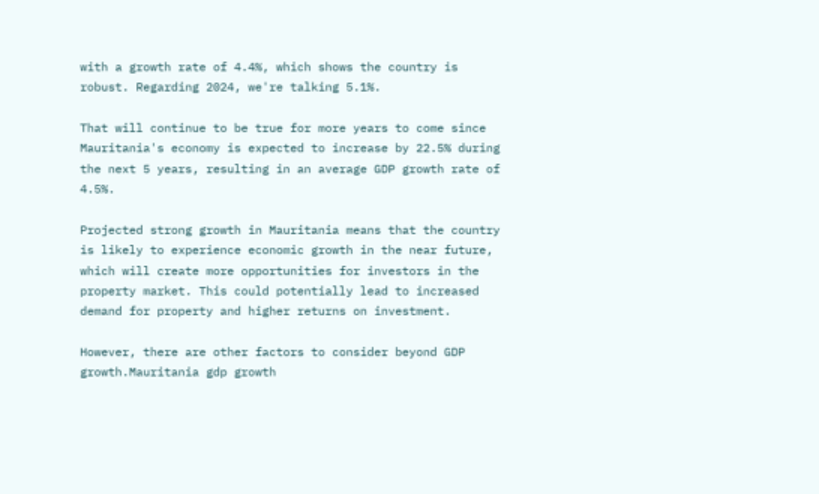with a growth rate of 4.4%, which shows the country is robust. Regarding 2024, we're talking 5.1%.

That will continue to be true for more years to come since Mauritania's economy is expected to increase by 22.5% during the next 5 years, resulting in an average GDP growth rate of 4.5%.

Projected strong growth in Mauritania means that the country is likely to experience economic growth in the near future, which will create more opportunities for investors in the property market. This could potentially lead to increased demand for property and higher returns on investment.

However, there are other factors to consider beyond GDP growth.Mauritania gdp growth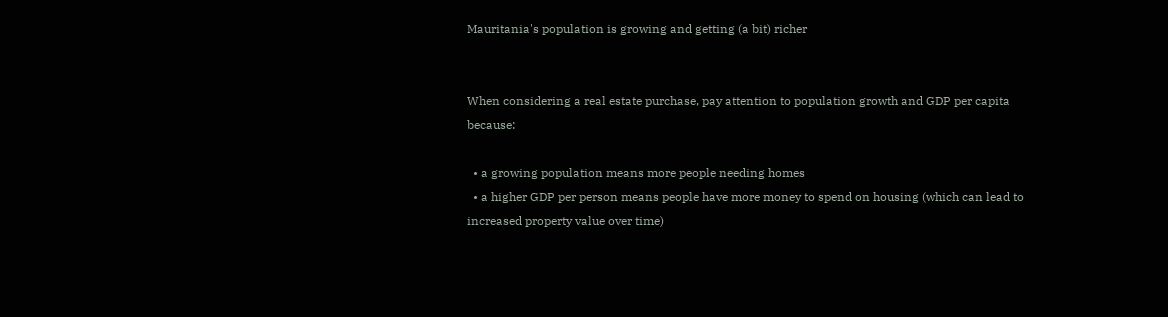Mauritania's population is growing and getting (a bit) richer


When considering a real estate purchase, pay attention to population growth and GDP per capita because:

  • a growing population means more people needing homes
  • a higher GDP per person means people have more money to spend on housing (which can lead to increased property value over time)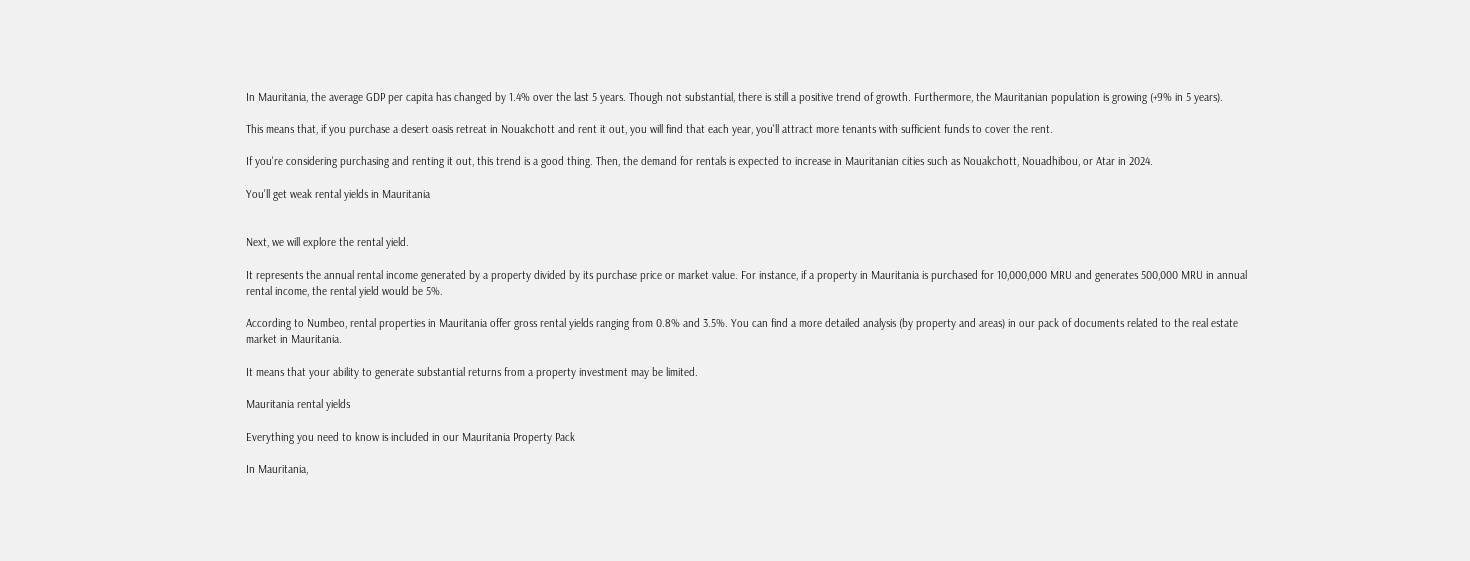In Mauritania, the average GDP per capita has changed by 1.4% over the last 5 years. Though not substantial, there is still a positive trend of growth. Furthermore, the Mauritanian population is growing (+9% in 5 years).

This means that, if you purchase a desert oasis retreat in Nouakchott and rent it out, you will find that each year, you'll attract more tenants with sufficient funds to cover the rent.

If you're considering purchasing and renting it out, this trend is a good thing. Then, the demand for rentals is expected to increase in Mauritanian cities such as Nouakchott, Nouadhibou, or Atar in 2024.

You'll get weak rental yields in Mauritania


Next, we will explore the rental yield.

It represents the annual rental income generated by a property divided by its purchase price or market value. For instance, if a property in Mauritania is purchased for 10,000,000 MRU and generates 500,000 MRU in annual rental income, the rental yield would be 5%.

According to Numbeo, rental properties in Mauritania offer gross rental yields ranging from 0.8% and 3.5%. You can find a more detailed analysis (by property and areas) in our pack of documents related to the real estate market in Mauritania.

It means that your ability to generate substantial returns from a property investment may be limited.

Mauritania rental yields

Everything you need to know is included in our Mauritania Property Pack

In Mauritania,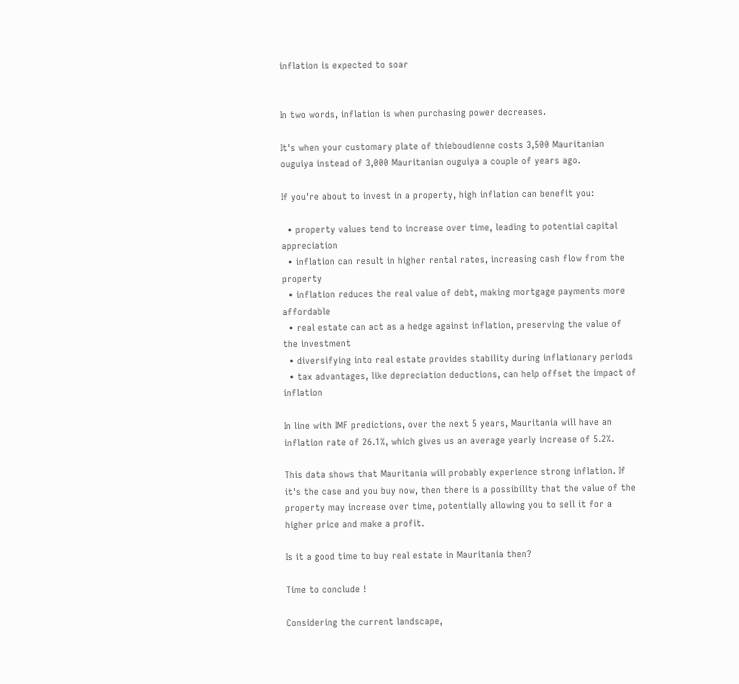inflation is expected to soar


In two words, inflation is when purchasing power decreases.

It's when your customary plate of thieboudienne costs 3,500 Mauritanian ouguiya instead of 3,000 Mauritanian ouguiya a couple of years ago.

If you're about to invest in a property, high inflation can benefit you:

  • property values tend to increase over time, leading to potential capital appreciation
  • inflation can result in higher rental rates, increasing cash flow from the property
  • inflation reduces the real value of debt, making mortgage payments more affordable
  • real estate can act as a hedge against inflation, preserving the value of the investment
  • diversifying into real estate provides stability during inflationary periods
  • tax advantages, like depreciation deductions, can help offset the impact of inflation

In line with IMF predictions, over the next 5 years, Mauritania will have an inflation rate of 26.1%, which gives us an average yearly increase of 5.2%.

This data shows that Mauritania will probably experience strong inflation. If it's the case and you buy now, then there is a possibility that the value of the property may increase over time, potentially allowing you to sell it for a higher price and make a profit.

Is it a good time to buy real estate in Mauritania then?

Time to conclude !

Considering the current landscape,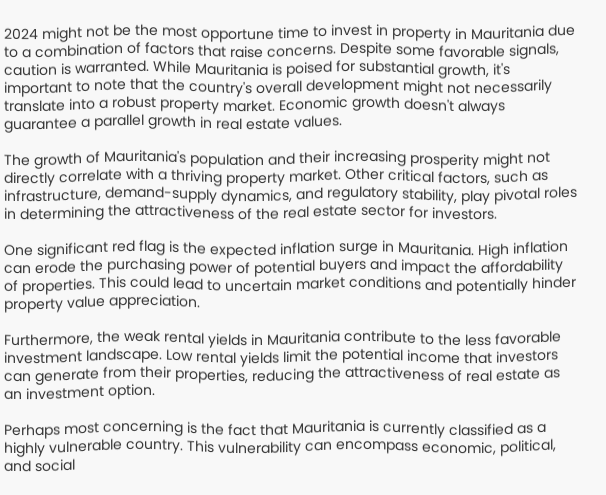2024 might not be the most opportune time to invest in property in Mauritania due to a combination of factors that raise concerns. Despite some favorable signals, caution is warranted. While Mauritania is poised for substantial growth, it's important to note that the country's overall development might not necessarily translate into a robust property market. Economic growth doesn't always guarantee a parallel growth in real estate values.

The growth of Mauritania's population and their increasing prosperity might not directly correlate with a thriving property market. Other critical factors, such as infrastructure, demand-supply dynamics, and regulatory stability, play pivotal roles in determining the attractiveness of the real estate sector for investors.

One significant red flag is the expected inflation surge in Mauritania. High inflation can erode the purchasing power of potential buyers and impact the affordability of properties. This could lead to uncertain market conditions and potentially hinder property value appreciation.

Furthermore, the weak rental yields in Mauritania contribute to the less favorable investment landscape. Low rental yields limit the potential income that investors can generate from their properties, reducing the attractiveness of real estate as an investment option.

Perhaps most concerning is the fact that Mauritania is currently classified as a highly vulnerable country. This vulnerability can encompass economic, political, and social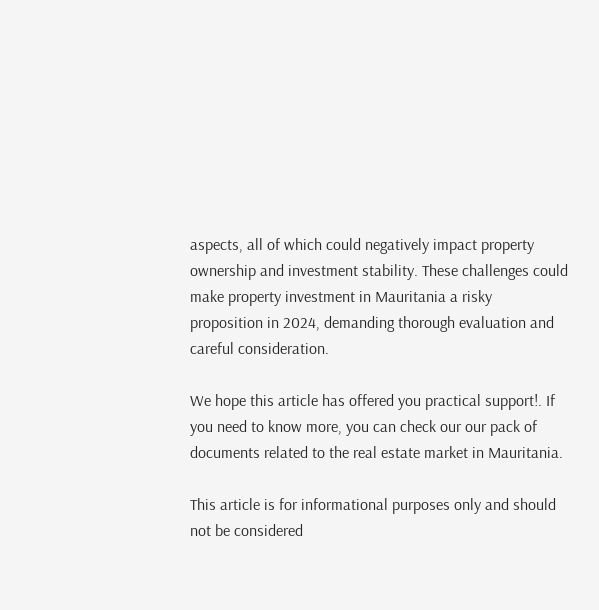aspects, all of which could negatively impact property ownership and investment stability. These challenges could make property investment in Mauritania a risky proposition in 2024, demanding thorough evaluation and careful consideration.

We hope this article has offered you practical support!. If you need to know more, you can check our our pack of documents related to the real estate market in Mauritania.

This article is for informational purposes only and should not be considered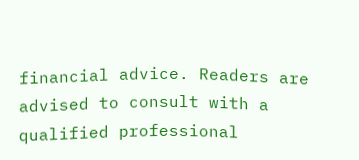financial advice. Readers are advised to consult with a qualified professional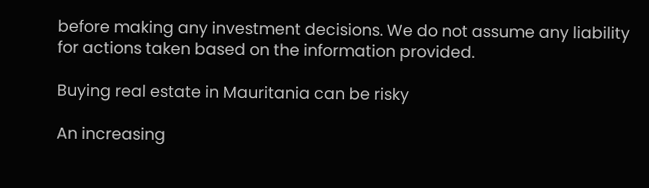before making any investment decisions. We do not assume any liability for actions taken based on the information provided.

Buying real estate in Mauritania can be risky

An increasing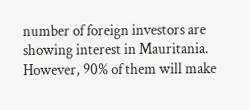number of foreign investors are showing interest in Mauritania. However, 90% of them will make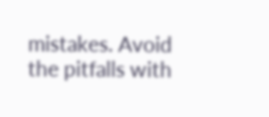mistakes. Avoid the pitfalls with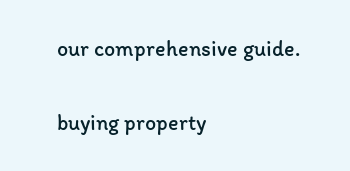our comprehensive guide.

buying property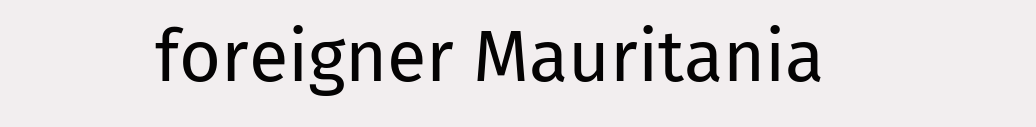foreigner Mauritania